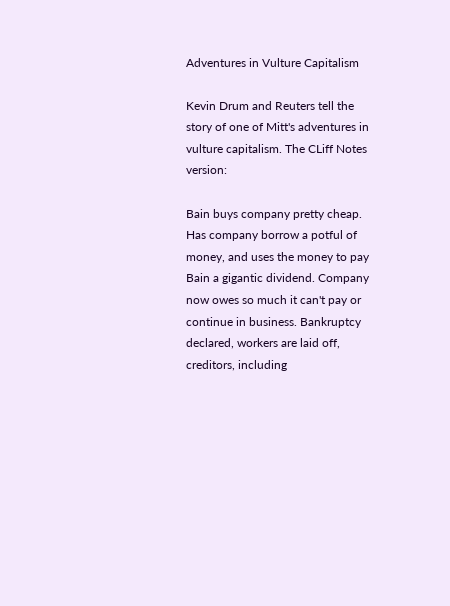Adventures in Vulture Capitalism

Kevin Drum and Reuters tell the story of one of Mitt's adventures in vulture capitalism. The CLiff Notes version:

Bain buys company pretty cheap. Has company borrow a potful of money, and uses the money to pay Bain a gigantic dividend. Company now owes so much it can't pay or continue in business. Bankruptcy declared, workers are laid off, creditors, including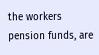the workers pension funds, are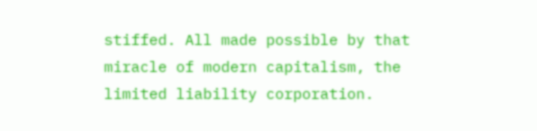stiffed. All made possible by that miracle of modern capitalism, the limited liability corporation.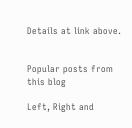Details at link above.


Popular posts from this blog

Left, Right and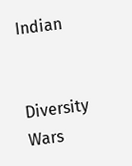Indian


Diversity Wars